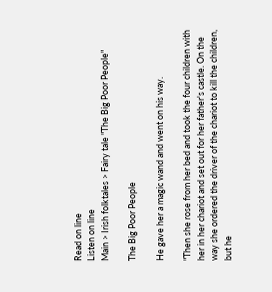Read on line
Listen on line
Main > Irish folktales > Fairy tale "The Big Poor People"

The Big Poor People

He gave her a magic wand and went on his way.

"Then she rose from her bed and took the four children with her in her chariot and set out for her father's castle. On the way she ordered the driver of the chariot to kill the children, but he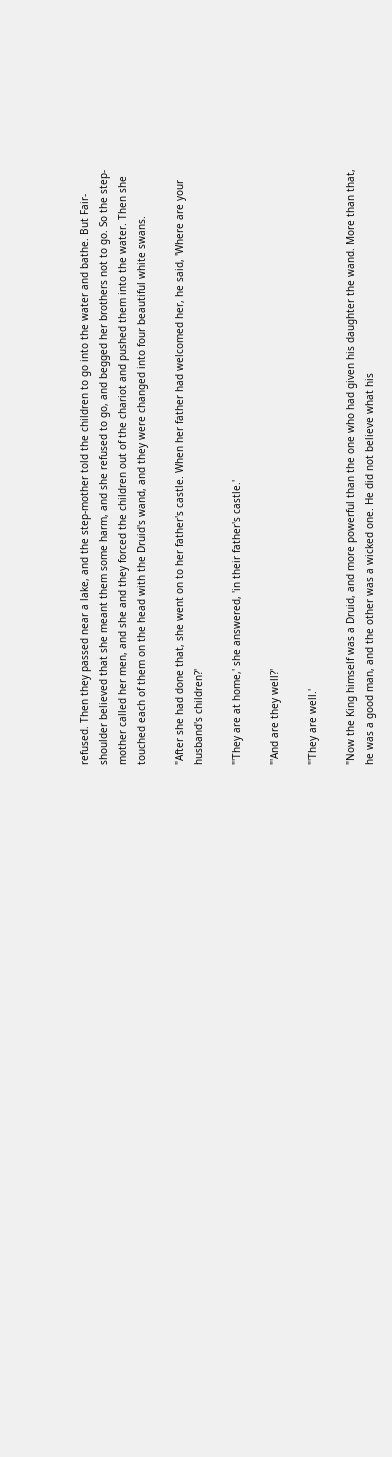refused. Then they passed near a lake, and the step-mother told the children to go into the water and bathe. But Fair-shoulder believed that she meant them some harm, and she refused to go, and begged her brothers not to go. So the step-mother called her men, and she and they forced the children out of the chariot and pushed them into the water. Then she touched each of them on the head with the Druid's wand, and they were changed into four beautiful white swans.

"After she had done that, she went on to her father's castle. When her father had welcomed her, he said, 'Where are your husband's children?'

"'They are at home,' she answered, 'in their father's castle.'

"'And are they well?'

"'They are well.'

"Now the King himself was a Druid, and more powerful than the one who had given his daughter the wand. More than that, he was a good man, and the other was a wicked one. He did not believe what his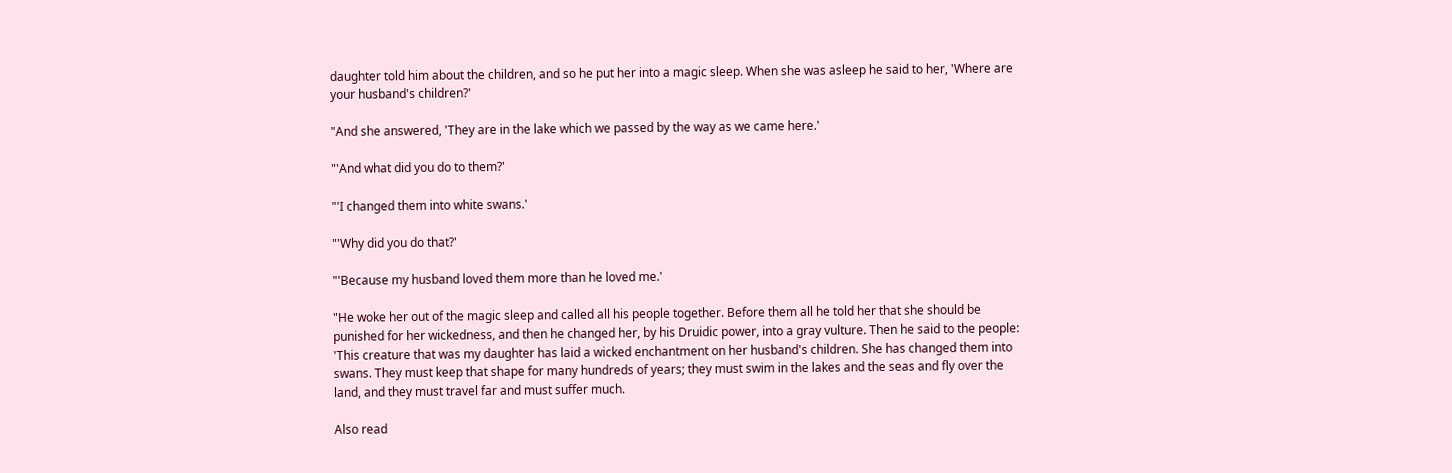daughter told him about the children, and so he put her into a magic sleep. When she was asleep he said to her, 'Where are your husband's children?'

"And she answered, 'They are in the lake which we passed by the way as we came here.'

"'And what did you do to them?'

"'I changed them into white swans.'

"'Why did you do that?'

"'Because my husband loved them more than he loved me.'

"He woke her out of the magic sleep and called all his people together. Before them all he told her that she should be punished for her wickedness, and then he changed her, by his Druidic power, into a gray vulture. Then he said to the people: 'This creature that was my daughter has laid a wicked enchantment on her husband's children. She has changed them into swans. They must keep that shape for many hundreds of years; they must swim in the lakes and the seas and fly over the land, and they must travel far and must suffer much.

Also read